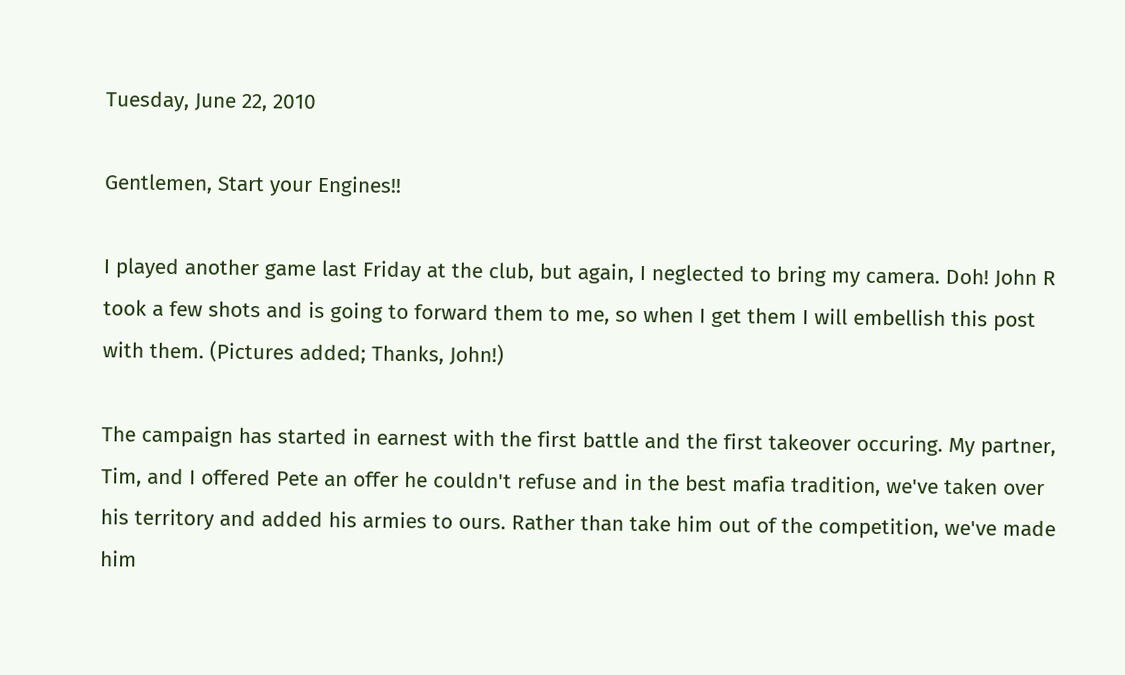Tuesday, June 22, 2010

Gentlemen, Start your Engines!!

I played another game last Friday at the club, but again, I neglected to bring my camera. Doh! John R took a few shots and is going to forward them to me, so when I get them I will embellish this post with them. (Pictures added; Thanks, John!)

The campaign has started in earnest with the first battle and the first takeover occuring. My partner, Tim, and I offered Pete an offer he couldn't refuse and in the best mafia tradition, we've taken over his territory and added his armies to ours. Rather than take him out of the competition, we've made him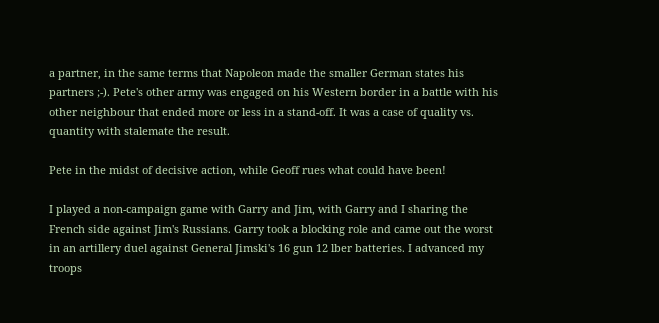a partner, in the same terms that Napoleon made the smaller German states his partners ;-). Pete's other army was engaged on his Western border in a battle with his other neighbour that ended more or less in a stand-off. It was a case of quality vs. quantity with stalemate the result.

Pete in the midst of decisive action, while Geoff rues what could have been!

I played a non-campaign game with Garry and Jim, with Garry and I sharing the French side against Jim's Russians. Garry took a blocking role and came out the worst in an artillery duel against General Jimski's 16 gun 12 lber batteries. I advanced my troops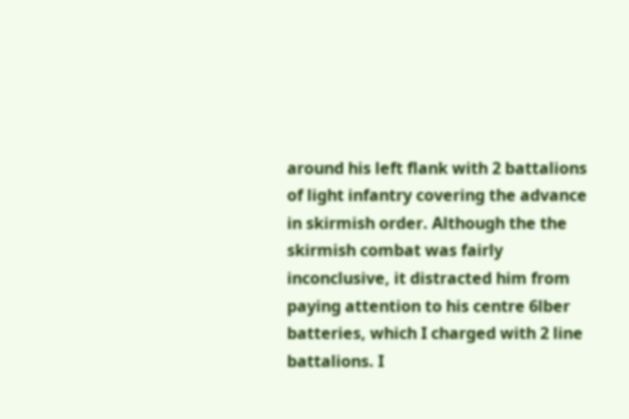around his left flank with 2 battalions of light infantry covering the advance in skirmish order. Although the the skirmish combat was fairly inconclusive, it distracted him from paying attention to his centre 6lber batteries, which I charged with 2 line battalions. I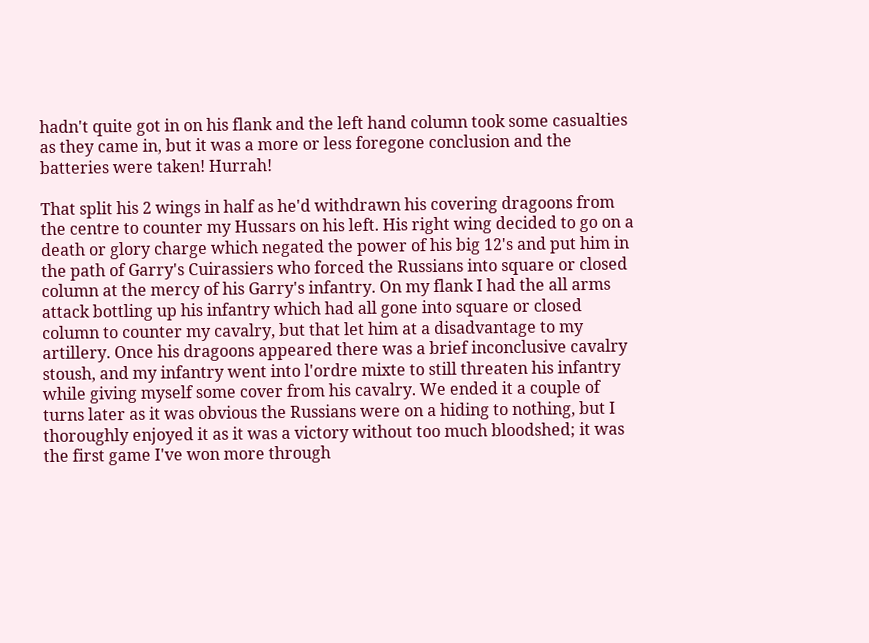hadn't quite got in on his flank and the left hand column took some casualties as they came in, but it was a more or less foregone conclusion and the batteries were taken! Hurrah!

That split his 2 wings in half as he'd withdrawn his covering dragoons from the centre to counter my Hussars on his left. His right wing decided to go on a death or glory charge which negated the power of his big 12's and put him in the path of Garry's Cuirassiers who forced the Russians into square or closed column at the mercy of his Garry's infantry. On my flank I had the all arms attack bottling up his infantry which had all gone into square or closed column to counter my cavalry, but that let him at a disadvantage to my artillery. Once his dragoons appeared there was a brief inconclusive cavalry stoush, and my infantry went into l'ordre mixte to still threaten his infantry while giving myself some cover from his cavalry. We ended it a couple of turns later as it was obvious the Russians were on a hiding to nothing, but I thoroughly enjoyed it as it was a victory without too much bloodshed; it was the first game I've won more through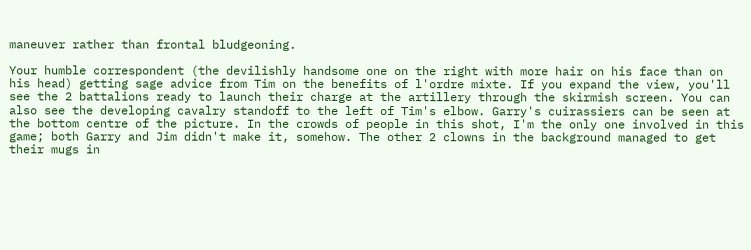maneuver rather than frontal bludgeoning.

Your humble correspondent (the devilishly handsome one on the right with more hair on his face than on his head) getting sage advice from Tim on the benefits of l'ordre mixte. If you expand the view, you'll see the 2 battalions ready to launch their charge at the artillery through the skirmish screen. You can also see the developing cavalry standoff to the left of Tim's elbow. Garry's cuirassiers can be seen at the bottom centre of the picture. In the crowds of people in this shot, I'm the only one involved in this game; both Garry and Jim didn't make it, somehow. The other 2 clowns in the background managed to get their mugs in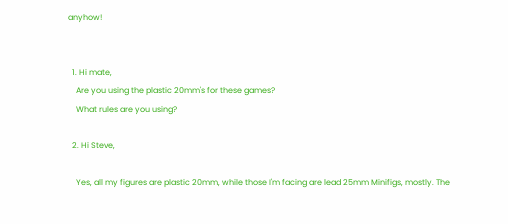anyhow!


  1. Hi mate,
    Are you using the plastic 20mm's for these games?
    What rules are you using?

  2. Hi Steve,

    Yes, all my figures are plastic 20mm, while those I'm facing are lead 25mm Minifigs, mostly. The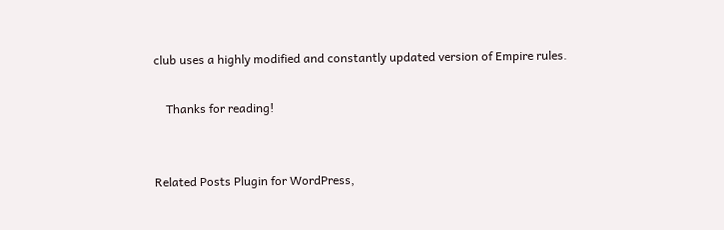club uses a highly modified and constantly updated version of Empire rules.

    Thanks for reading!


Related Posts Plugin for WordPress,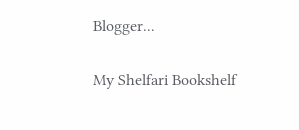Blogger...

My Shelfari Bookshelf